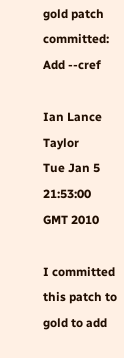gold patch committed: Add --cref

Ian Lance Taylor
Tue Jan 5 21:53:00 GMT 2010

I committed this patch to gold to add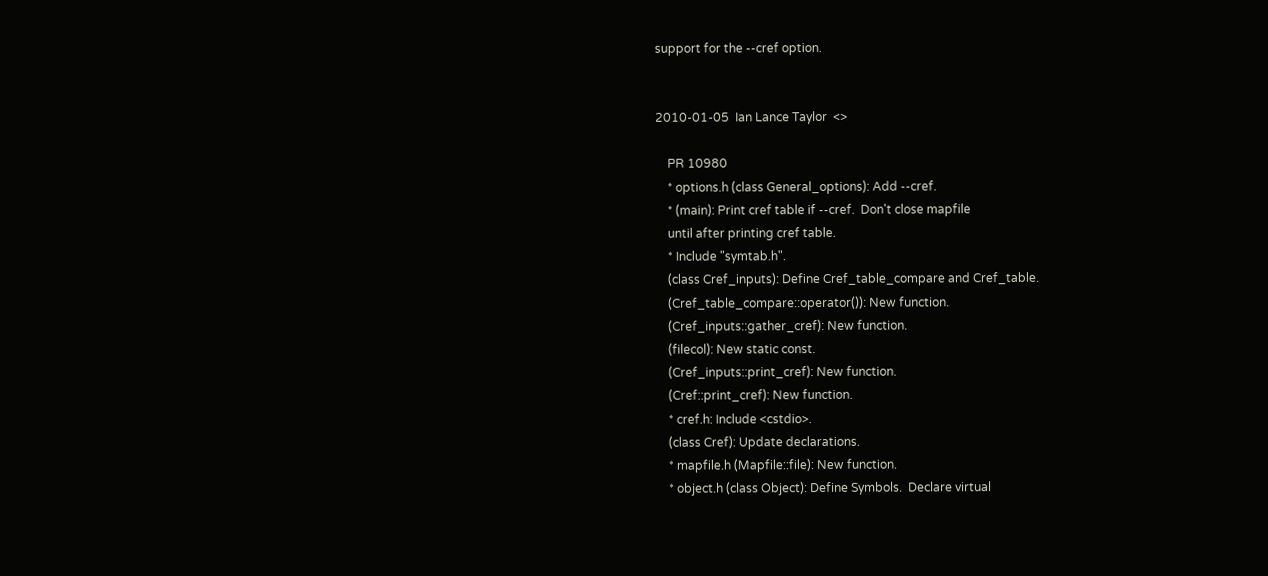support for the --cref option.


2010-01-05  Ian Lance Taylor  <>

    PR 10980
    * options.h (class General_options): Add --cref.
    * (main): Print cref table if --cref.  Don't close mapfile
    until after printing cref table.
    * Include "symtab.h".
    (class Cref_inputs): Define Cref_table_compare and Cref_table.
    (Cref_table_compare::operator()): New function.
    (Cref_inputs::gather_cref): New function.
    (filecol): New static const.
    (Cref_inputs::print_cref): New function.
    (Cref::print_cref): New function.
    * cref.h: Include <cstdio>.
    (class Cref): Update declarations.
    * mapfile.h (Mapfile::file): New function.
    * object.h (class Object): Define Symbols.  Declare virtual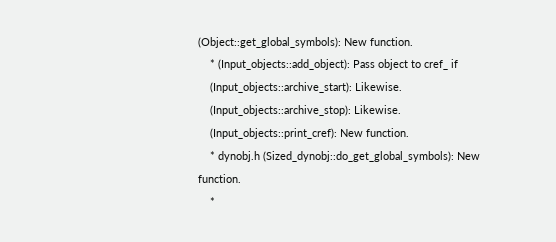(Object::get_global_symbols): New function.
    * (Input_objects::add_object): Pass object to cref_ if
    (Input_objects::archive_start): Likewise.
    (Input_objects::archive_stop): Likewise.
    (Input_objects::print_cref): New function.
    * dynobj.h (Sized_dynobj::do_get_global_symbols): New function.
    *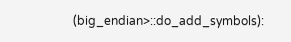(big_endian>::do_add_symbols):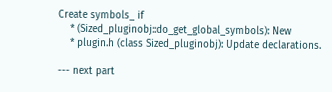Create symbols_ if
    * (Sized_pluginobj::do_get_global_symbols): New
    * plugin.h (class Sized_pluginobj): Update declarations.

--- next part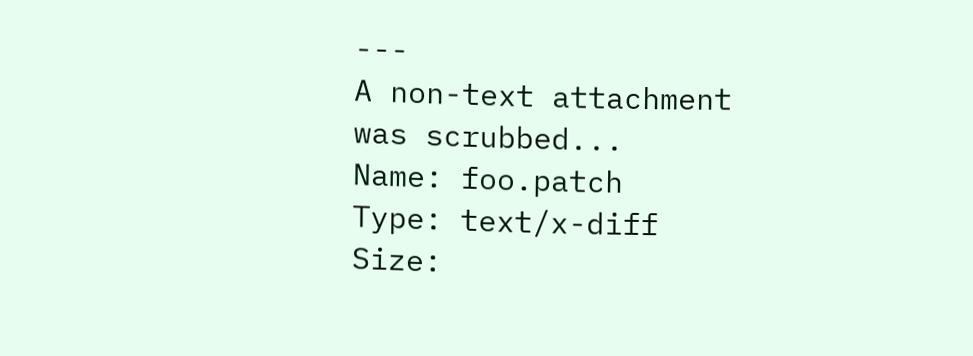---
A non-text attachment was scrubbed...
Name: foo.patch
Type: text/x-diff
Size: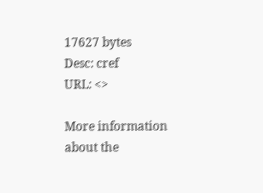17627 bytes
Desc: cref
URL: <>

More information about the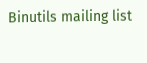Binutils mailing list